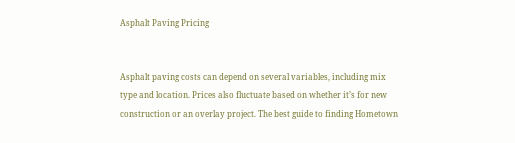Asphalt Paving Pricing


Asphalt paving costs can depend on several variables, including mix type and location. Prices also fluctuate based on whether it’s for new construction or an overlay project. The best guide to finding Hometown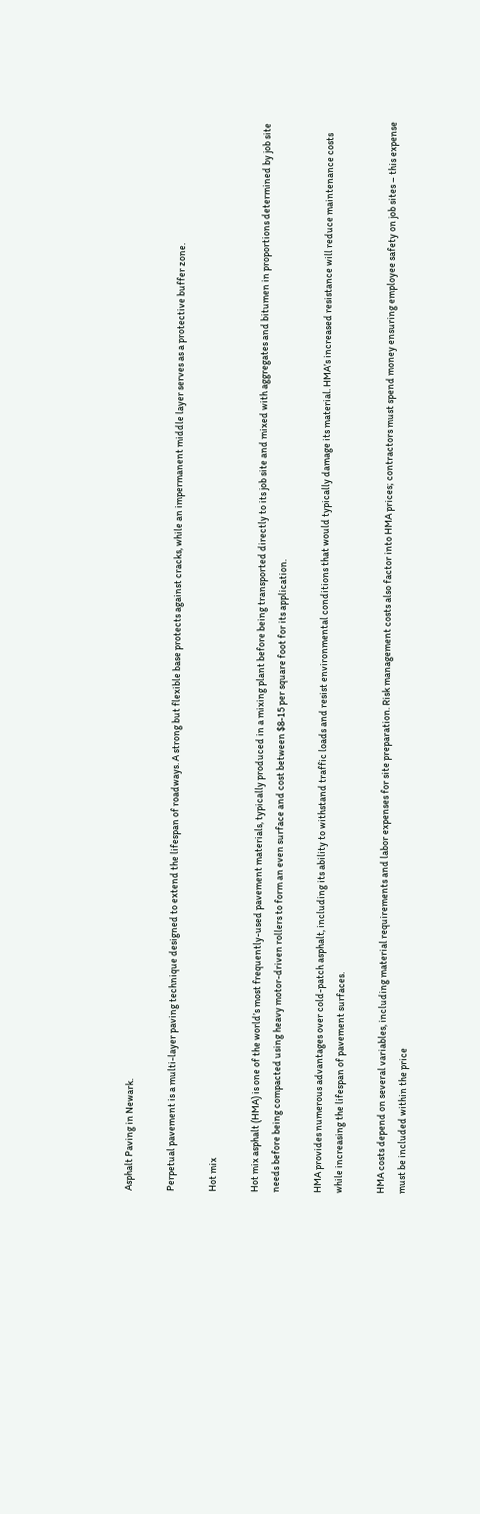Asphalt Paving in Newark.

Perpetual pavement is a multi-layer paving technique designed to extend the lifespan of roadways. A strong but flexible base protects against cracks, while an impermanent middle layer serves as a protective buffer zone.

Hot mix

Hot mix asphalt (HMA) is one of the world’s most frequently-used pavement materials, typically produced in a mixing plant before being transported directly to its job site and mixed with aggregates and bitumen in proportions determined by job site needs before being compacted using heavy motor-driven rollers to form an even surface and cost between $8-15 per square foot for its application.

HMA provides numerous advantages over cold-patch asphalt, including its ability to withstand traffic loads and resist environmental conditions that would typically damage its material. HMA’s increased resistance will reduce maintenance costs while increasing the lifespan of pavement surfaces.

HMA costs depend on several variables, including material requirements and labor expenses for site preparation. Risk management costs also factor into HMA prices; contractors must spend money ensuring employee safety on job sites – this expense must be included within the price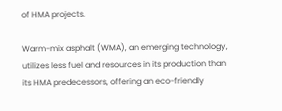of HMA projects.

Warm-mix asphalt (WMA), an emerging technology, utilizes less fuel and resources in its production than its HMA predecessors, offering an eco-friendly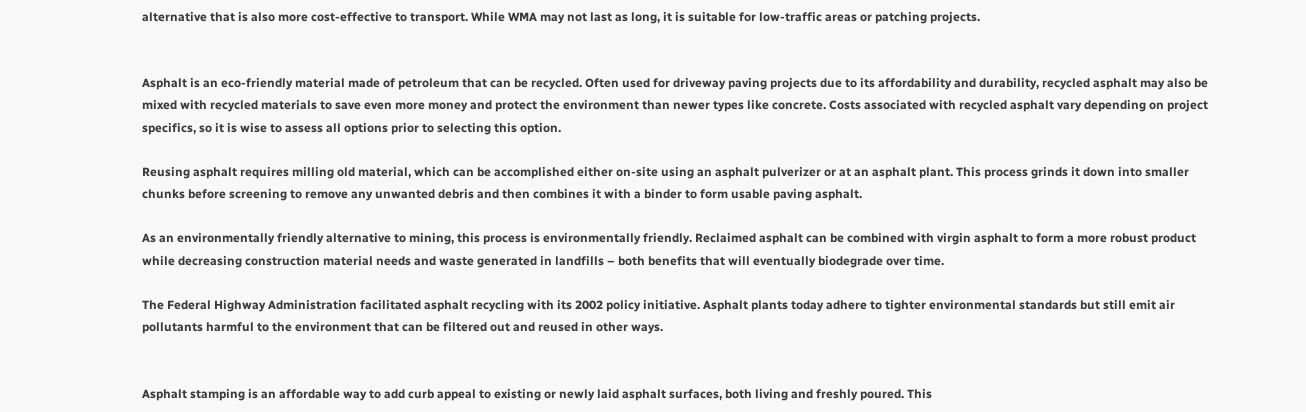alternative that is also more cost-effective to transport. While WMA may not last as long, it is suitable for low-traffic areas or patching projects.


Asphalt is an eco-friendly material made of petroleum that can be recycled. Often used for driveway paving projects due to its affordability and durability, recycled asphalt may also be mixed with recycled materials to save even more money and protect the environment than newer types like concrete. Costs associated with recycled asphalt vary depending on project specifics, so it is wise to assess all options prior to selecting this option.

Reusing asphalt requires milling old material, which can be accomplished either on-site using an asphalt pulverizer or at an asphalt plant. This process grinds it down into smaller chunks before screening to remove any unwanted debris and then combines it with a binder to form usable paving asphalt.

As an environmentally friendly alternative to mining, this process is environmentally friendly. Reclaimed asphalt can be combined with virgin asphalt to form a more robust product while decreasing construction material needs and waste generated in landfills – both benefits that will eventually biodegrade over time.

The Federal Highway Administration facilitated asphalt recycling with its 2002 policy initiative. Asphalt plants today adhere to tighter environmental standards but still emit air pollutants harmful to the environment that can be filtered out and reused in other ways.


Asphalt stamping is an affordable way to add curb appeal to existing or newly laid asphalt surfaces, both living and freshly poured. This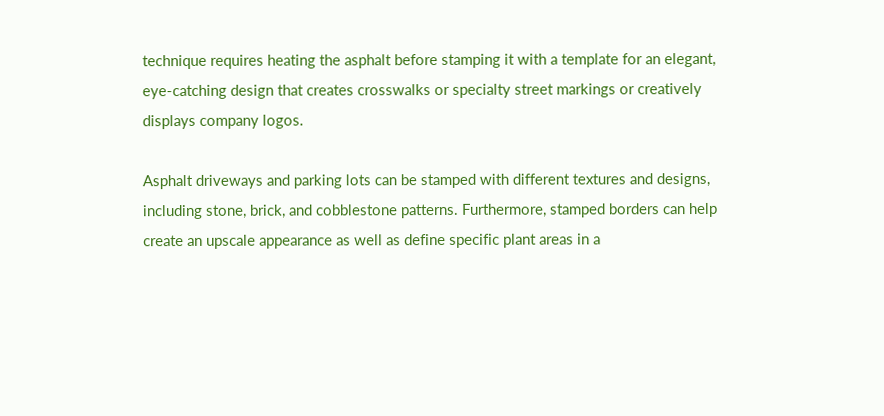technique requires heating the asphalt before stamping it with a template for an elegant, eye-catching design that creates crosswalks or specialty street markings or creatively displays company logos.

Asphalt driveways and parking lots can be stamped with different textures and designs, including stone, brick, and cobblestone patterns. Furthermore, stamped borders can help create an upscale appearance as well as define specific plant areas in a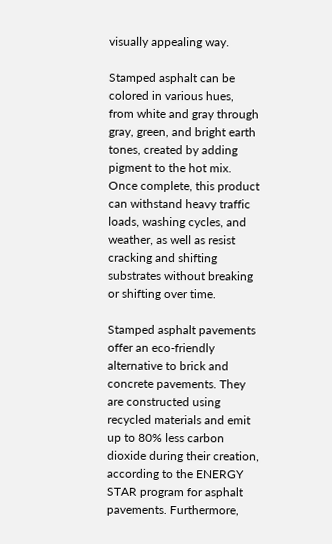visually appealing way.

Stamped asphalt can be colored in various hues, from white and gray through gray, green, and bright earth tones, created by adding pigment to the hot mix. Once complete, this product can withstand heavy traffic loads, washing cycles, and weather, as well as resist cracking and shifting substrates without breaking or shifting over time.

Stamped asphalt pavements offer an eco-friendly alternative to brick and concrete pavements. They are constructed using recycled materials and emit up to 80% less carbon dioxide during their creation, according to the ENERGY STAR program for asphalt pavements. Furthermore,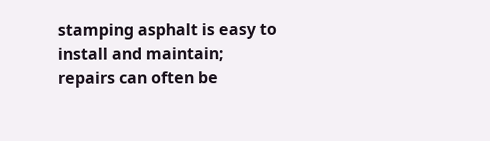stamping asphalt is easy to install and maintain; repairs can often be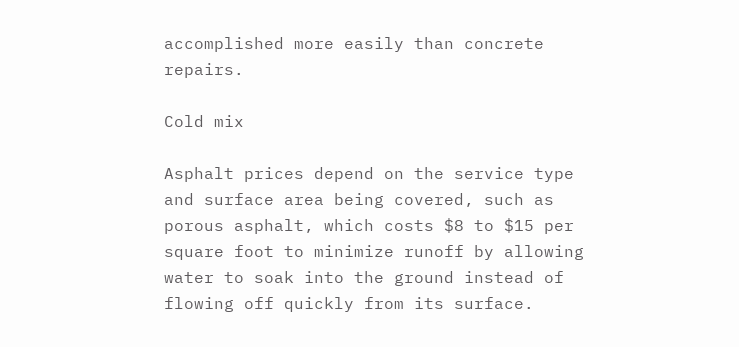accomplished more easily than concrete repairs.

Cold mix

Asphalt prices depend on the service type and surface area being covered, such as porous asphalt, which costs $8 to $15 per square foot to minimize runoff by allowing water to soak into the ground instead of flowing off quickly from its surface.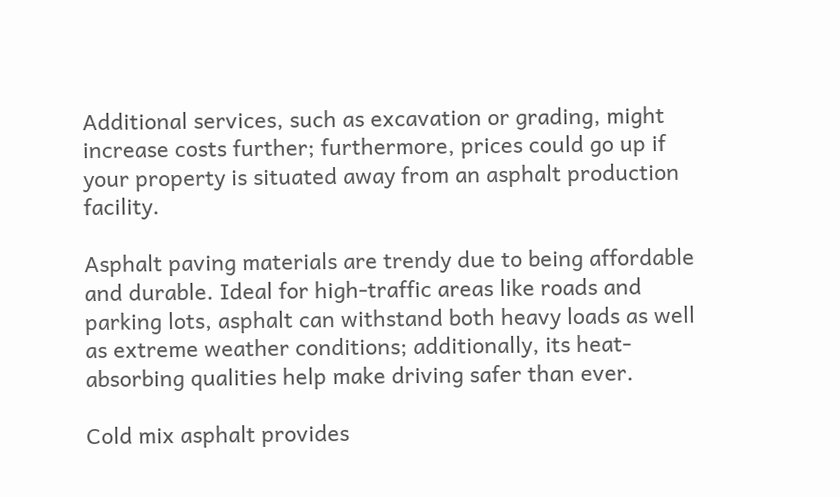Additional services, such as excavation or grading, might increase costs further; furthermore, prices could go up if your property is situated away from an asphalt production facility.

Asphalt paving materials are trendy due to being affordable and durable. Ideal for high-traffic areas like roads and parking lots, asphalt can withstand both heavy loads as well as extreme weather conditions; additionally, its heat-absorbing qualities help make driving safer than ever.

Cold mix asphalt provides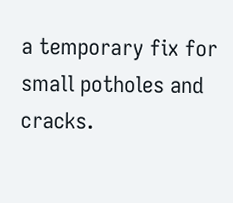a temporary fix for small potholes and cracks.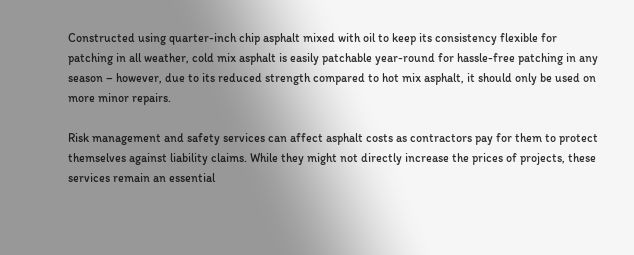Constructed using quarter-inch chip asphalt mixed with oil to keep its consistency flexible for patching in all weather, cold mix asphalt is easily patchable year-round for hassle-free patching in any season – however, due to its reduced strength compared to hot mix asphalt, it should only be used on more minor repairs.

Risk management and safety services can affect asphalt costs as contractors pay for them to protect themselves against liability claims. While they might not directly increase the prices of projects, these services remain an essential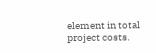element in total project costs.